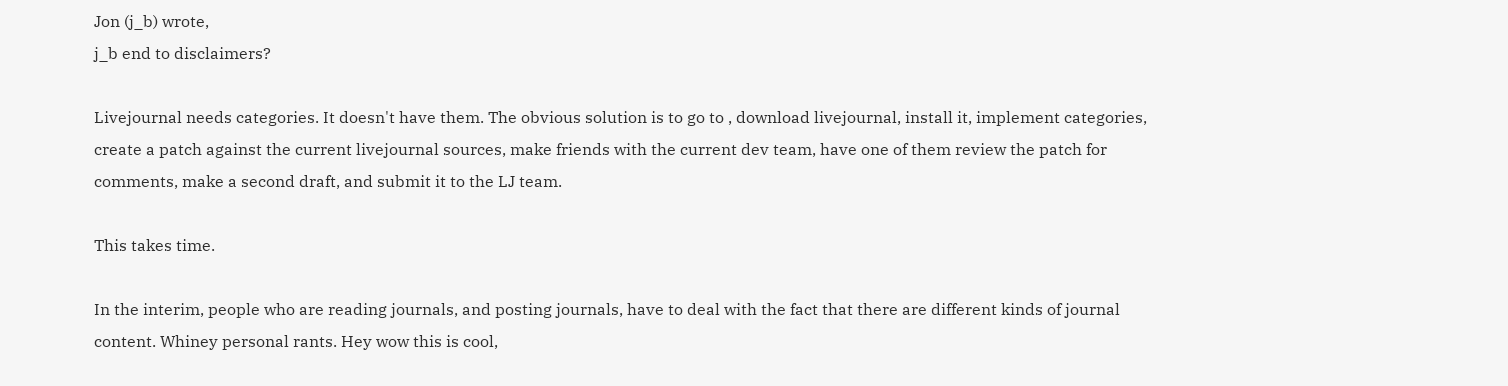Jon (j_b) wrote,
j_b end to disclaimers?

Livejournal needs categories. It doesn't have them. The obvious solution is to go to , download livejournal, install it, implement categories, create a patch against the current livejournal sources, make friends with the current dev team, have one of them review the patch for comments, make a second draft, and submit it to the LJ team.

This takes time.

In the interim, people who are reading journals, and posting journals, have to deal with the fact that there are different kinds of journal content. Whiney personal rants. Hey wow this is cool,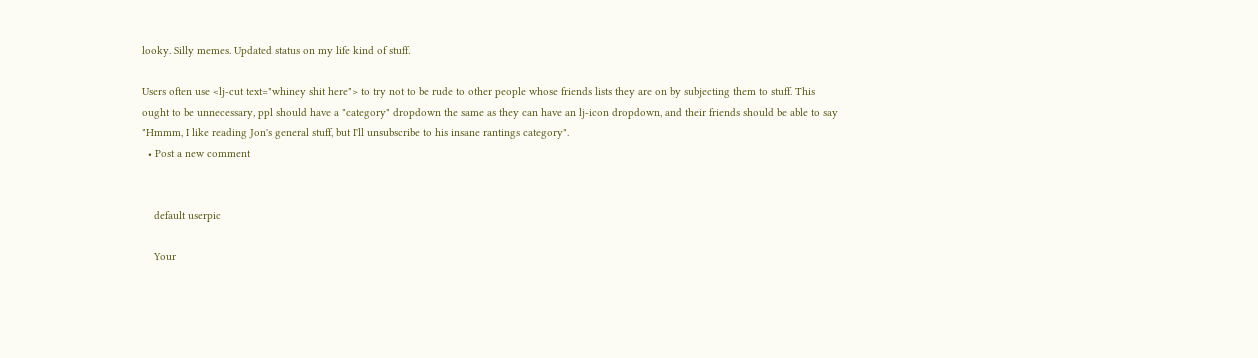looky. Silly memes. Updated status on my life kind of stuff.

Users often use <lj-cut text="whiney shit here"> to try not to be rude to other people whose friends lists they are on by subjecting them to stuff. This ought to be unnecessary, ppl should have a "category" dropdown the same as they can have an lj-icon dropdown, and their friends should be able to say "Hmmm, I like reading Jon's general stuff, but I'll unsubscribe to his insane rantings category".
  • Post a new comment


    default userpic

    Your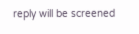reply will be screened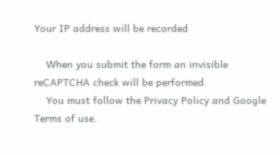Your IP address will be recorded

    When you submit the form an invisible reCAPTCHA check will be performed.
    You must follow the Privacy Policy and Google Terms of use.